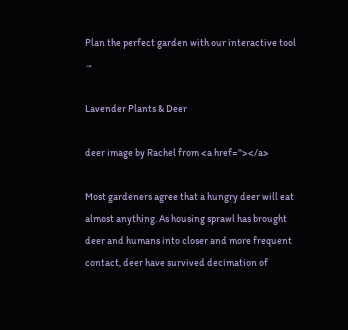Plan the perfect garden with our interactive tool →

Lavender Plants & Deer

deer image by Rachel from <a href=''></a>

Most gardeners agree that a hungry deer will eat almost anything. As housing sprawl has brought deer and humans into closer and more frequent contact, deer have survived decimation of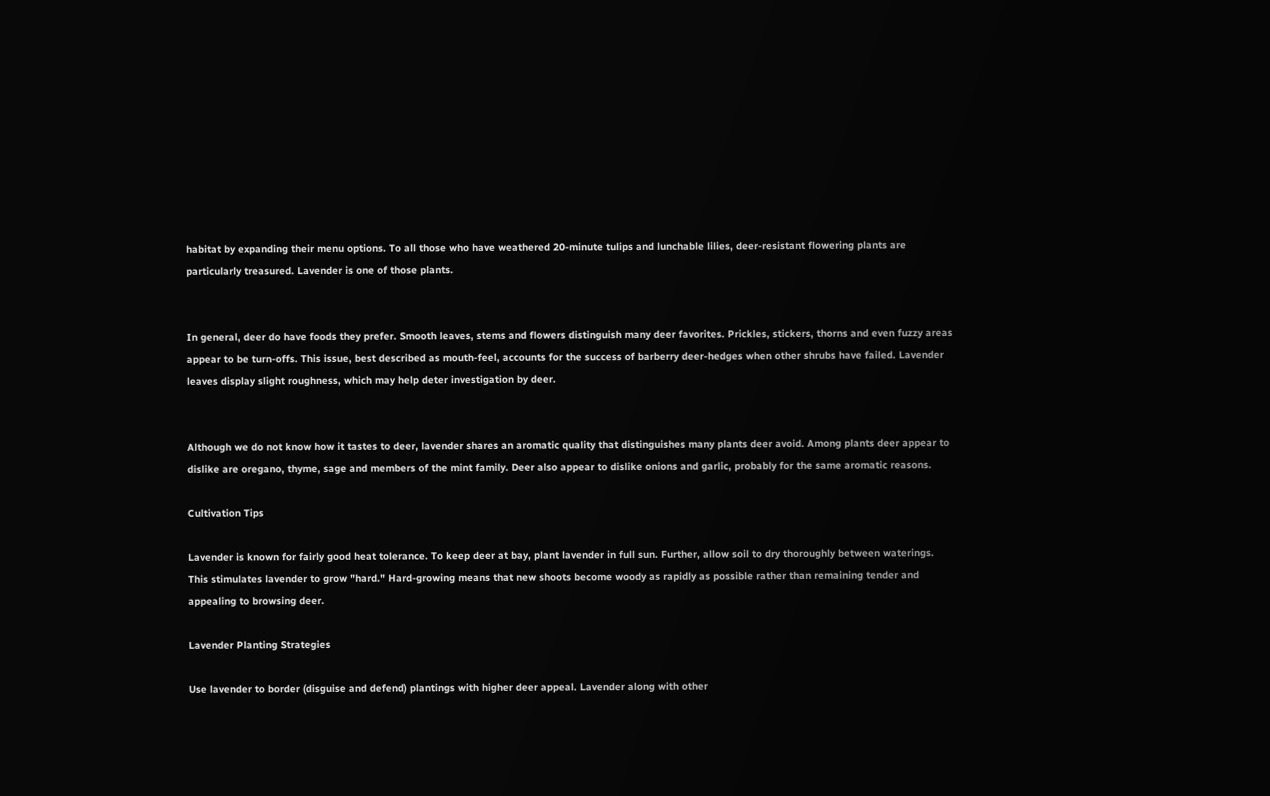habitat by expanding their menu options. To all those who have weathered 20-minute tulips and lunchable lilies, deer-resistant flowering plants are particularly treasured. Lavender is one of those plants.


In general, deer do have foods they prefer. Smooth leaves, stems and flowers distinguish many deer favorites. Prickles, stickers, thorns and even fuzzy areas appear to be turn-offs. This issue, best described as mouth-feel, accounts for the success of barberry deer-hedges when other shrubs have failed. Lavender leaves display slight roughness, which may help deter investigation by deer.


Although we do not know how it tastes to deer, lavender shares an aromatic quality that distinguishes many plants deer avoid. Among plants deer appear to dislike are oregano, thyme, sage and members of the mint family. Deer also appear to dislike onions and garlic, probably for the same aromatic reasons.

Cultivation Tips

Lavender is known for fairly good heat tolerance. To keep deer at bay, plant lavender in full sun. Further, allow soil to dry thoroughly between waterings. This stimulates lavender to grow "hard." Hard-growing means that new shoots become woody as rapidly as possible rather than remaining tender and appealing to browsing deer.

Lavender Planting Strategies

Use lavender to border (disguise and defend) plantings with higher deer appeal. Lavender along with other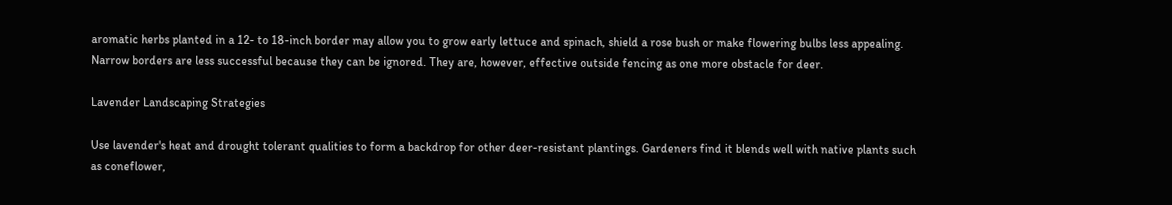aromatic herbs planted in a 12- to 18-inch border may allow you to grow early lettuce and spinach, shield a rose bush or make flowering bulbs less appealing. Narrow borders are less successful because they can be ignored. They are, however, effective outside fencing as one more obstacle for deer.

Lavender Landscaping Strategies

Use lavender's heat and drought tolerant qualities to form a backdrop for other deer-resistant plantings. Gardeners find it blends well with native plants such as coneflower,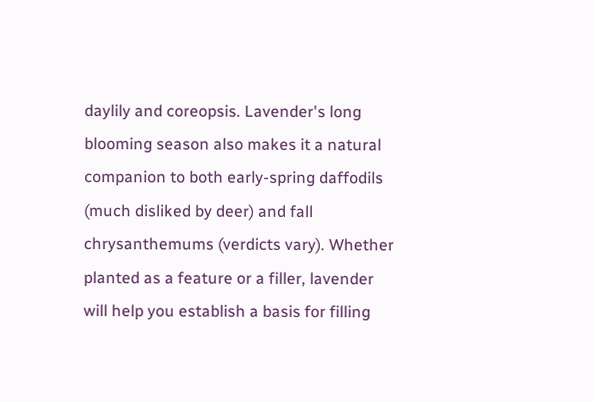daylily and coreopsis. Lavender's long blooming season also makes it a natural companion to both early-spring daffodils (much disliked by deer) and fall chrysanthemums (verdicts vary). Whether planted as a feature or a filler, lavender will help you establish a basis for filling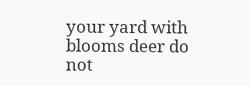your yard with blooms deer do not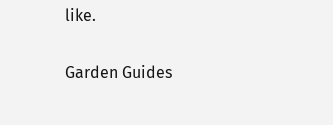like.

Garden Guides